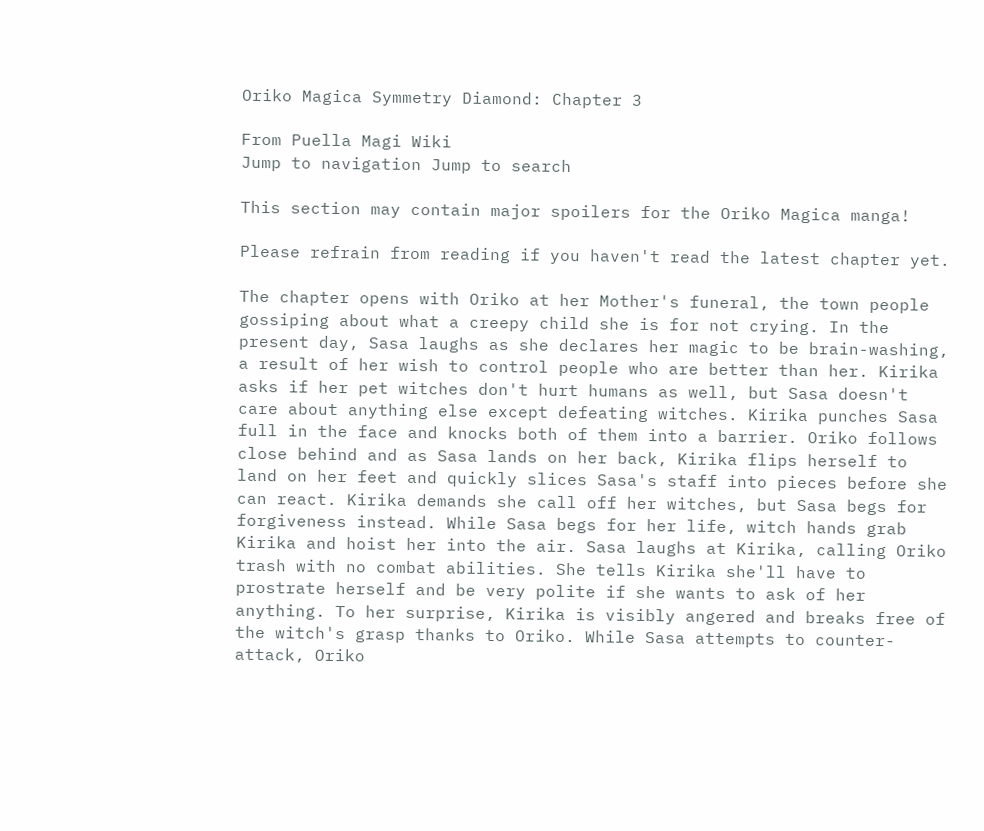Oriko Magica Symmetry Diamond: Chapter 3

From Puella Magi Wiki
Jump to navigation Jump to search

This section may contain major spoilers for the Oriko Magica manga!

Please refrain from reading if you haven't read the latest chapter yet.

The chapter opens with Oriko at her Mother's funeral, the town people gossiping about what a creepy child she is for not crying. In the present day, Sasa laughs as she declares her magic to be brain-washing, a result of her wish to control people who are better than her. Kirika asks if her pet witches don't hurt humans as well, but Sasa doesn't care about anything else except defeating witches. Kirika punches Sasa full in the face and knocks both of them into a barrier. Oriko follows close behind and as Sasa lands on her back, Kirika flips herself to land on her feet and quickly slices Sasa's staff into pieces before she can react. Kirika demands she call off her witches, but Sasa begs for forgiveness instead. While Sasa begs for her life, witch hands grab Kirika and hoist her into the air. Sasa laughs at Kirika, calling Oriko trash with no combat abilities. She tells Kirika she'll have to prostrate herself and be very polite if she wants to ask of her anything. To her surprise, Kirika is visibly angered and breaks free of the witch's grasp thanks to Oriko. While Sasa attempts to counter-attack, Oriko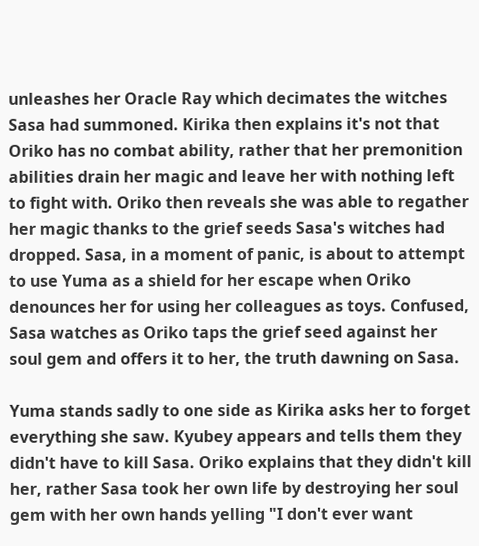unleashes her Oracle Ray which decimates the witches Sasa had summoned. Kirika then explains it's not that Oriko has no combat ability, rather that her premonition abilities drain her magic and leave her with nothing left to fight with. Oriko then reveals she was able to regather her magic thanks to the grief seeds Sasa's witches had dropped. Sasa, in a moment of panic, is about to attempt to use Yuma as a shield for her escape when Oriko denounces her for using her colleagues as toys. Confused, Sasa watches as Oriko taps the grief seed against her soul gem and offers it to her, the truth dawning on Sasa.

Yuma stands sadly to one side as Kirika asks her to forget everything she saw. Kyubey appears and tells them they didn't have to kill Sasa. Oriko explains that they didn't kill her, rather Sasa took her own life by destroying her soul gem with her own hands yelling "I don't ever want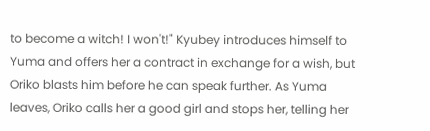to become a witch! I won't!" Kyubey introduces himself to Yuma and offers her a contract in exchange for a wish, but Oriko blasts him before he can speak further. As Yuma leaves, Oriko calls her a good girl and stops her, telling her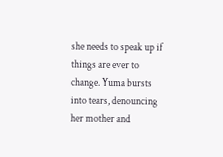she needs to speak up if things are ever to change. Yuma bursts into tears, denouncing her mother and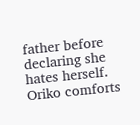father before declaring she hates herself. Oriko comforts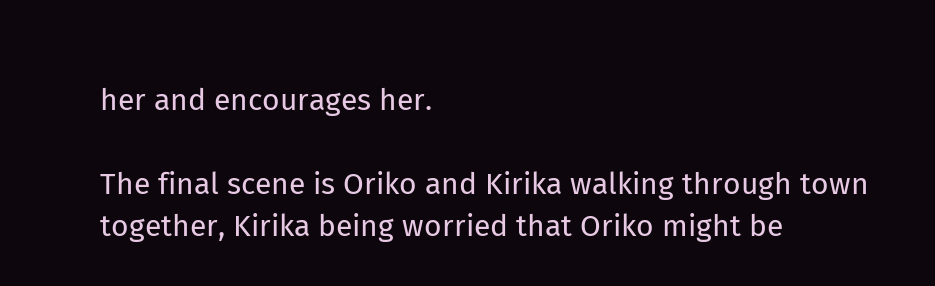her and encourages her.

The final scene is Oriko and Kirika walking through town together, Kirika being worried that Oriko might be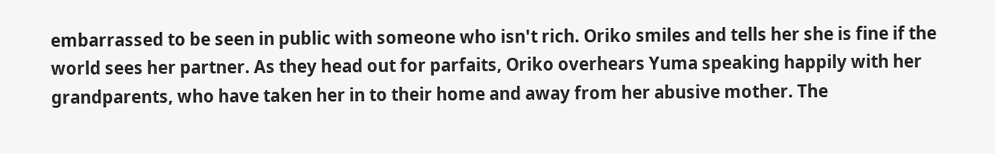embarrassed to be seen in public with someone who isn't rich. Oriko smiles and tells her she is fine if the world sees her partner. As they head out for parfaits, Oriko overhears Yuma speaking happily with her grandparents, who have taken her in to their home and away from her abusive mother. The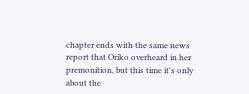chapter ends with the same news report that Oriko overheard in her premonition, but this time it's only about the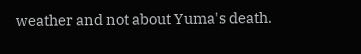weather and not about Yuma's death.